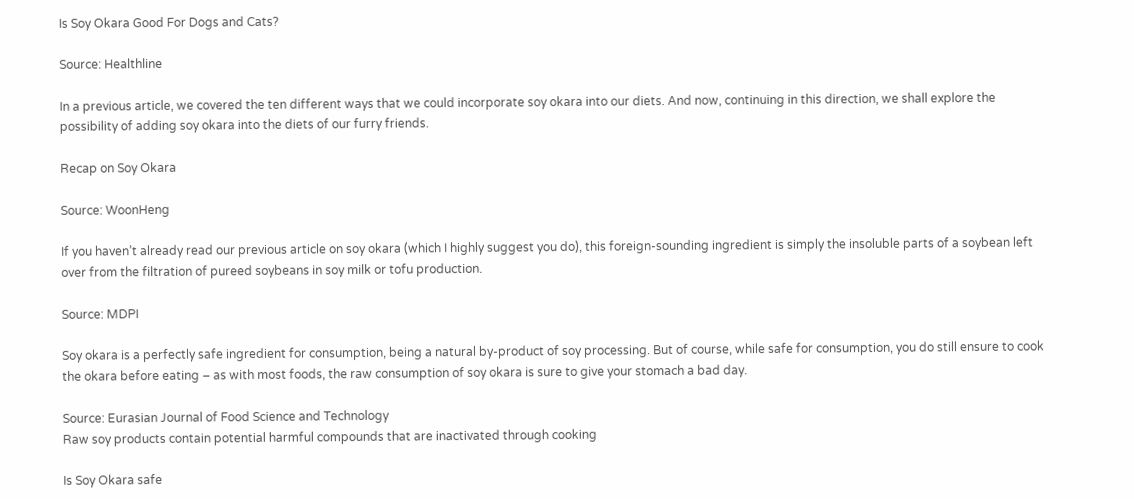Is Soy Okara Good For Dogs and Cats?

Source: Healthline

In a previous article, we covered the ten different ways that we could incorporate soy okara into our diets. And now, continuing in this direction, we shall explore the possibility of adding soy okara into the diets of our furry friends.

Recap on Soy Okara

Source: WoonHeng

If you haven’t already read our previous article on soy okara (which I highly suggest you do), this foreign-sounding ingredient is simply the insoluble parts of a soybean left over from the filtration of pureed soybeans in soy milk or tofu production.

Source: MDPI

Soy okara is a perfectly safe ingredient for consumption, being a natural by-product of soy processing. But of course, while safe for consumption, you do still ensure to cook the okara before eating – as with most foods, the raw consumption of soy okara is sure to give your stomach a bad day.

Source: Eurasian Journal of Food Science and Technology
Raw soy products contain potential harmful compounds that are inactivated through cooking

Is Soy Okara safe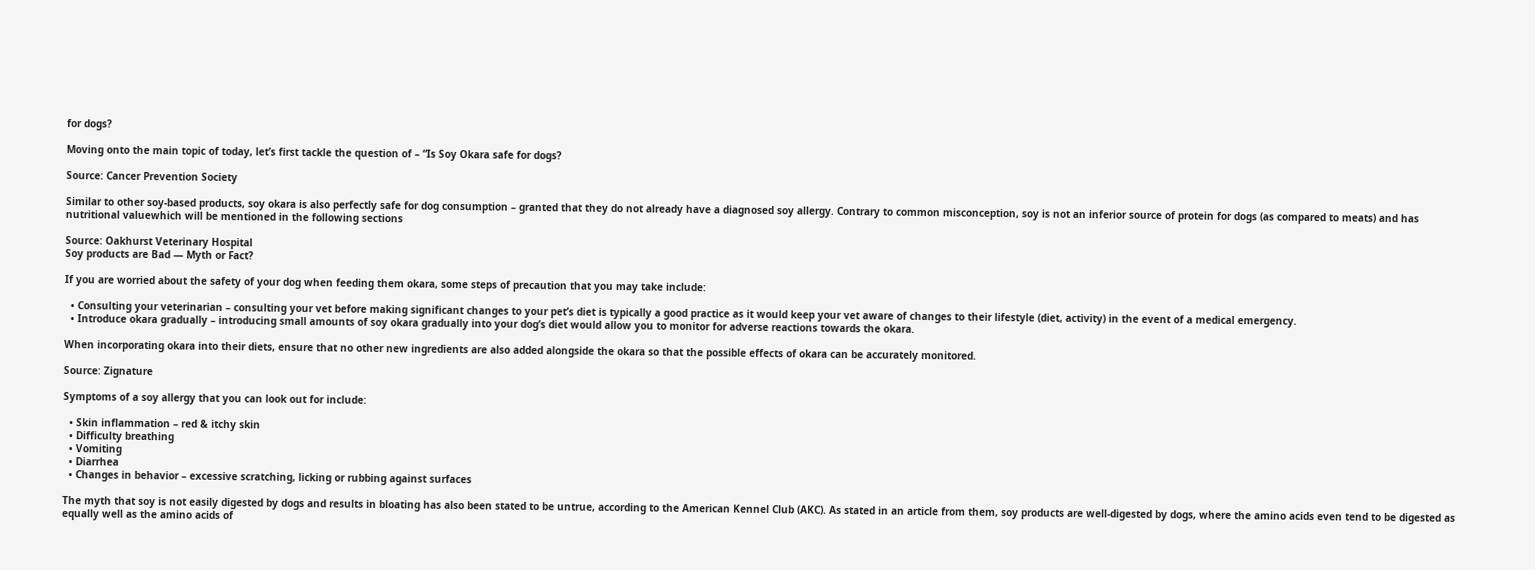for dogs?

Moving onto the main topic of today, let’s first tackle the question of – “Is Soy Okara safe for dogs?

Source: Cancer Prevention Society

Similar to other soy-based products, soy okara is also perfectly safe for dog consumption – granted that they do not already have a diagnosed soy allergy. Contrary to common misconception, soy is not an inferior source of protein for dogs (as compared to meats) and has nutritional valuewhich will be mentioned in the following sections

Source: Oakhurst Veterinary Hospital
Soy products are Bad — Myth or Fact?

If you are worried about the safety of your dog when feeding them okara, some steps of precaution that you may take include:

  • Consulting your veterinarian – consulting your vet before making significant changes to your pet’s diet is typically a good practice as it would keep your vet aware of changes to their lifestyle (diet, activity) in the event of a medical emergency.
  • Introduce okara gradually – introducing small amounts of soy okara gradually into your dog’s diet would allow you to monitor for adverse reactions towards the okara.

When incorporating okara into their diets, ensure that no other new ingredients are also added alongside the okara so that the possible effects of okara can be accurately monitored.

Source: Zignature

Symptoms of a soy allergy that you can look out for include:

  • Skin inflammation – red & itchy skin
  • Difficulty breathing
  • Vomiting
  • Diarrhea
  • Changes in behavior – excessive scratching, licking or rubbing against surfaces

The myth that soy is not easily digested by dogs and results in bloating has also been stated to be untrue, according to the American Kennel Club (AKC). As stated in an article from them, soy products are well-digested by dogs, where the amino acids even tend to be digested as equally well as the amino acids of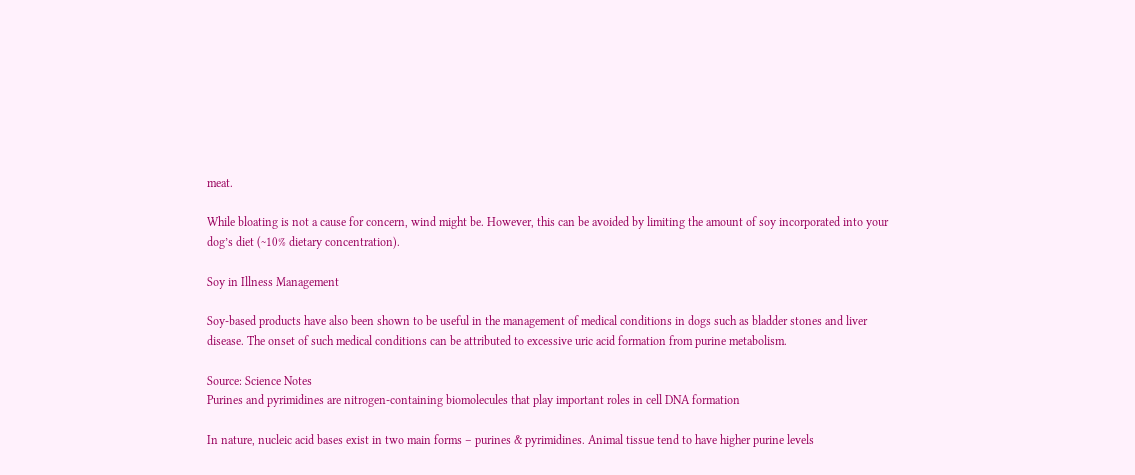meat.

While bloating is not a cause for concern, wind might be. However, this can be avoided by limiting the amount of soy incorporated into your dog’s diet (~10% dietary concentration).

Soy in Illness Management

Soy-based products have also been shown to be useful in the management of medical conditions in dogs such as bladder stones and liver disease. The onset of such medical conditions can be attributed to excessive uric acid formation from purine metabolism.

Source: Science Notes
Purines and pyrimidines are nitrogen-containing biomolecules that play important roles in cell DNA formation

In nature, nucleic acid bases exist in two main forms – purines & pyrimidines. Animal tissue tend to have higher purine levels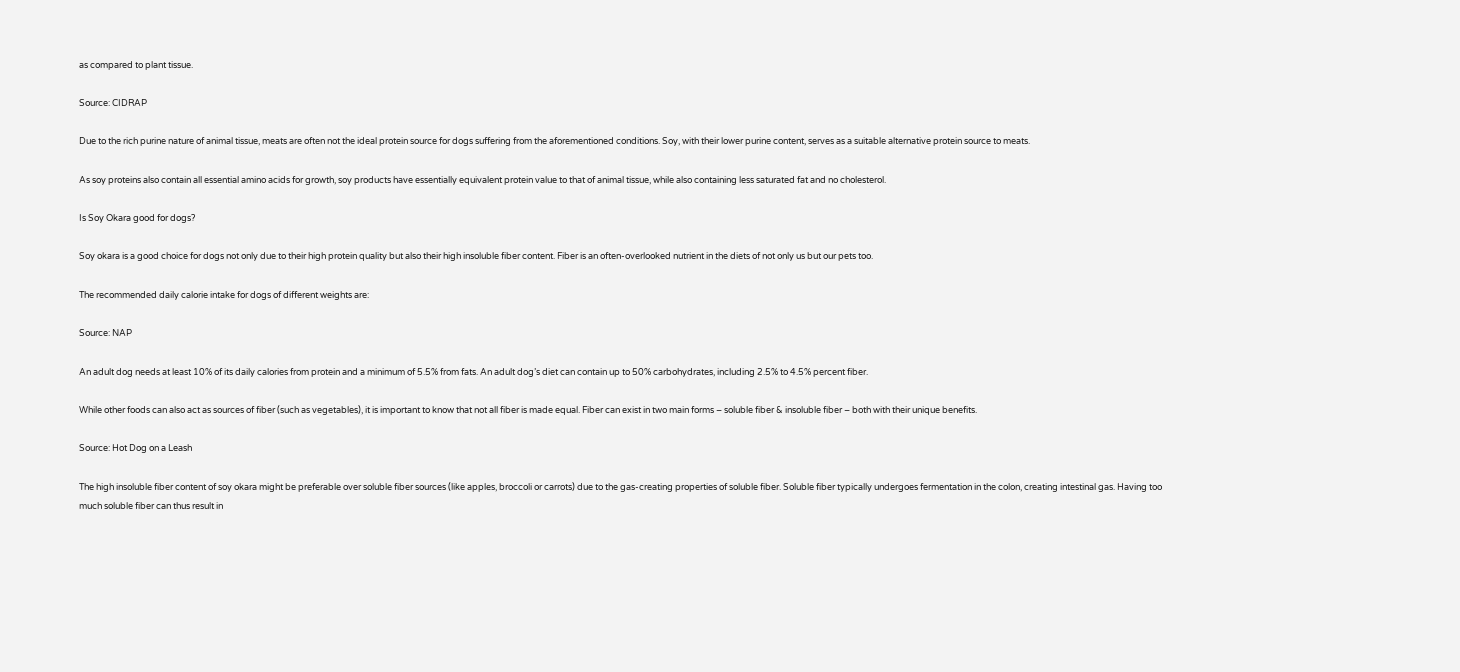as compared to plant tissue.

Source: CIDRAP

Due to the rich purine nature of animal tissue, meats are often not the ideal protein source for dogs suffering from the aforementioned conditions. Soy, with their lower purine content, serves as a suitable alternative protein source to meats.

As soy proteins also contain all essential amino acids for growth, soy products have essentially equivalent protein value to that of animal tissue, while also containing less saturated fat and no cholesterol.

Is Soy Okara good for dogs?

Soy okara is a good choice for dogs not only due to their high protein quality but also their high insoluble fiber content. Fiber is an often-overlooked nutrient in the diets of not only us but our pets too.

The recommended daily calorie intake for dogs of different weights are:

Source: NAP

An adult dog needs at least 10% of its daily calories from protein and a minimum of 5.5% from fats. An adult dog’s diet can contain up to 50% carbohydrates, including 2.5% to 4.5% percent fiber.

While other foods can also act as sources of fiber (such as vegetables), it is important to know that not all fiber is made equal. Fiber can exist in two main forms – soluble fiber & insoluble fiber – both with their unique benefits.

Source: Hot Dog on a Leash

The high insoluble fiber content of soy okara might be preferable over soluble fiber sources (like apples, broccoli or carrots) due to the gas-creating properties of soluble fiber. Soluble fiber typically undergoes fermentation in the colon, creating intestinal gas. Having too much soluble fiber can thus result in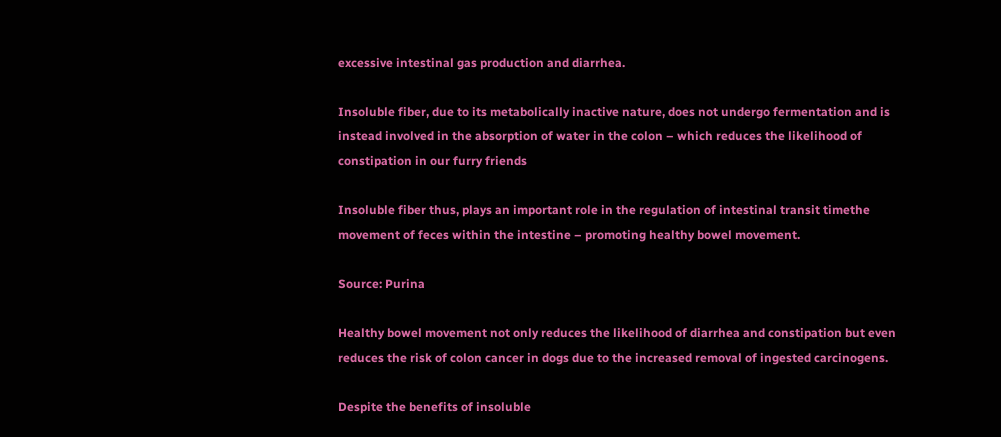excessive intestinal gas production and diarrhea.

Insoluble fiber, due to its metabolically inactive nature, does not undergo fermentation and is instead involved in the absorption of water in the colon – which reduces the likelihood of constipation in our furry friends

Insoluble fiber thus, plays an important role in the regulation of intestinal transit timethe movement of feces within the intestine – promoting healthy bowel movement.

Source: Purina

Healthy bowel movement not only reduces the likelihood of diarrhea and constipation but even reduces the risk of colon cancer in dogs due to the increased removal of ingested carcinogens.

Despite the benefits of insoluble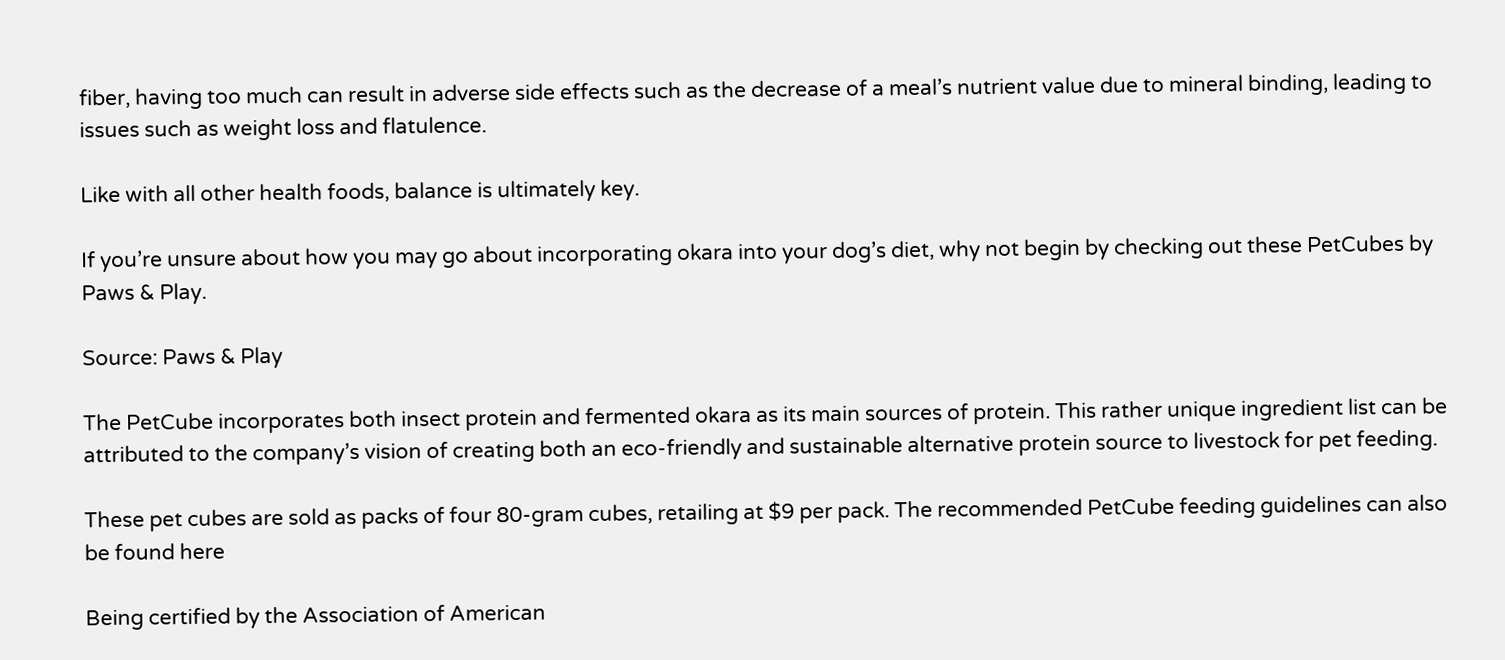fiber, having too much can result in adverse side effects such as the decrease of a meal’s nutrient value due to mineral binding, leading to issues such as weight loss and flatulence.

Like with all other health foods, balance is ultimately key.

If you’re unsure about how you may go about incorporating okara into your dog’s diet, why not begin by checking out these PetCubes by Paws & Play.

Source: Paws & Play

The PetCube incorporates both insect protein and fermented okara as its main sources of protein. This rather unique ingredient list can be attributed to the company’s vision of creating both an eco-friendly and sustainable alternative protein source to livestock for pet feeding.

These pet cubes are sold as packs of four 80-gram cubes, retailing at $9 per pack. The recommended PetCube feeding guidelines can also be found here

Being certified by the Association of American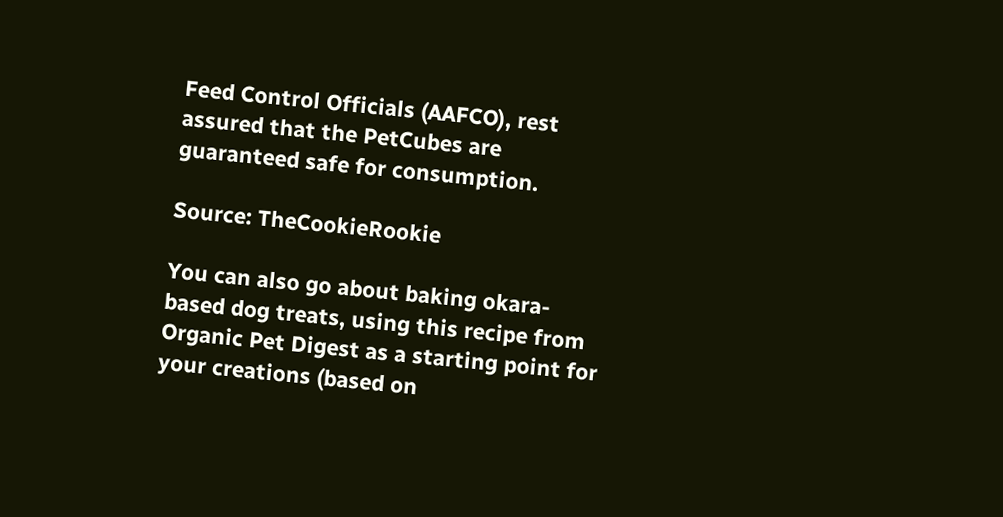Feed Control Officials (AAFCO), rest assured that the PetCubes are guaranteed safe for consumption.

Source: TheCookieRookie

You can also go about baking okara-based dog treats, using this recipe from Organic Pet Digest as a starting point for your creations (based on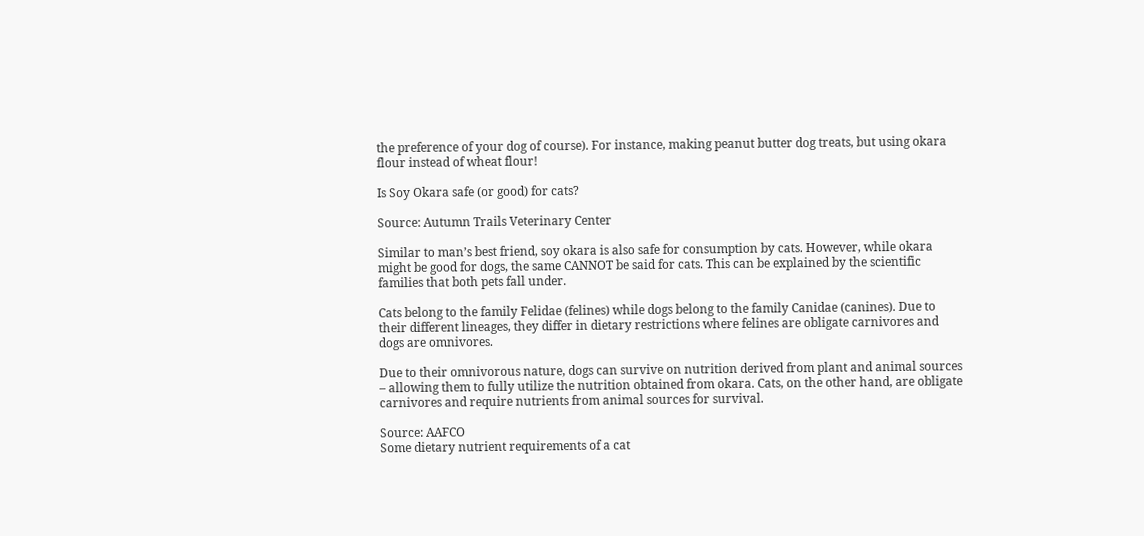the preference of your dog of course). For instance, making peanut butter dog treats, but using okara flour instead of wheat flour!

Is Soy Okara safe (or good) for cats?

Source: Autumn Trails Veterinary Center

Similar to man’s best friend, soy okara is also safe for consumption by cats. However, while okara might be good for dogs, the same CANNOT be said for cats. This can be explained by the scientific families that both pets fall under.

Cats belong to the family Felidae (felines) while dogs belong to the family Canidae (canines). Due to their different lineages, they differ in dietary restrictions where felines are obligate carnivores and dogs are omnivores.

Due to their omnivorous nature, dogs can survive on nutrition derived from plant and animal sources – allowing them to fully utilize the nutrition obtained from okara. Cats, on the other hand, are obligate carnivores and require nutrients from animal sources for survival.

Source: AAFCO
Some dietary nutrient requirements of a cat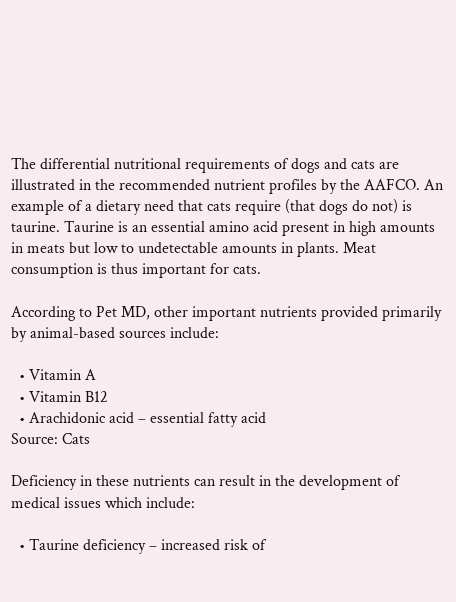The differential nutritional requirements of dogs and cats are illustrated in the recommended nutrient profiles by the AAFCO. An example of a dietary need that cats require (that dogs do not) is taurine. Taurine is an essential amino acid present in high amounts in meats but low to undetectable amounts in plants. Meat consumption is thus important for cats.

According to Pet MD, other important nutrients provided primarily by animal-based sources include:

  • Vitamin A
  • Vitamin B12
  • Arachidonic acid – essential fatty acid
Source: Cats

Deficiency in these nutrients can result in the development of medical issues which include:

  • Taurine deficiency – increased risk of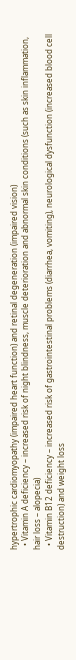hypertrophic cardiomyopathy (impaired heart function) and retinal degeneration (impaired vision)
  • Vitamin A deficiency – increased risk of night blindness, muscle deterioration and abnormal skin conditions (such as skin inflammation, hair loss – alopecia)
  • Vitamin B12 deficiency – increased risk of gastrointestinal problems (diarrhea, vomiting), neurological dysfunction (increased blood cell destruction) and weight loss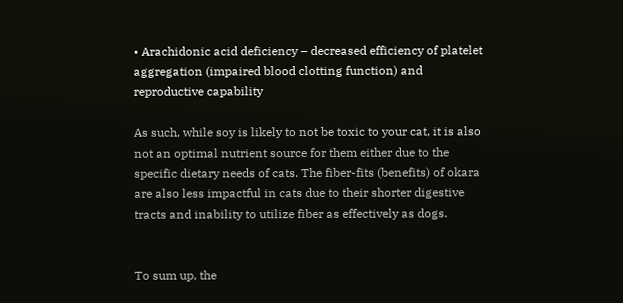• Arachidonic acid deficiency – decreased efficiency of platelet aggregation (impaired blood clotting function) and reproductive capability

As such, while soy is likely to not be toxic to your cat, it is also not an optimal nutrient source for them either due to the specific dietary needs of cats. The fiber-fits (benefits) of okara are also less impactful in cats due to their shorter digestive tracts and inability to utilize fiber as effectively as dogs.


To sum up, the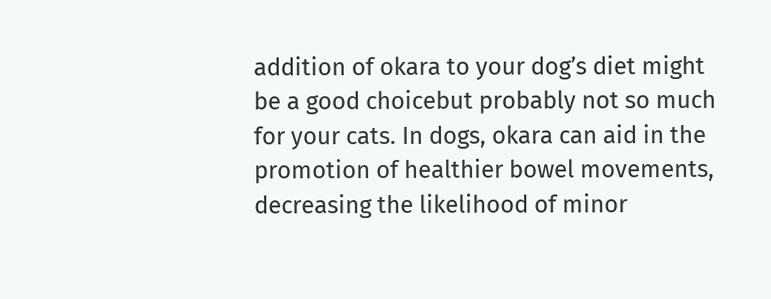addition of okara to your dog’s diet might be a good choicebut probably not so much for your cats. In dogs, okara can aid in the promotion of healthier bowel movements, decreasing the likelihood of minor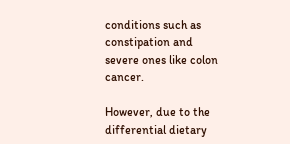conditions such as constipation and severe ones like colon cancer.

However, due to the differential dietary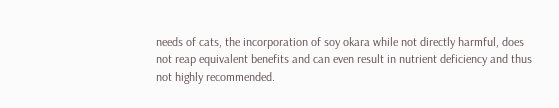needs of cats, the incorporation of soy okara while not directly harmful, does not reap equivalent benefits and can even result in nutrient deficiency and thus not highly recommended.